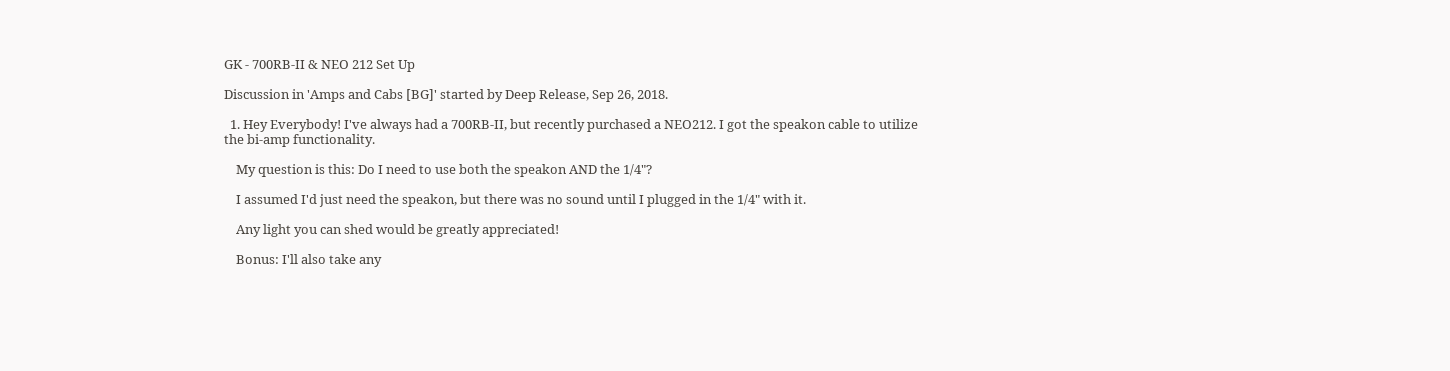GK - 700RB-II & NEO 212 Set Up

Discussion in 'Amps and Cabs [BG]' started by Deep Release, Sep 26, 2018.

  1. Hey Everybody! I've always had a 700RB-II, but recently purchased a NEO212. I got the speakon cable to utilize the bi-amp functionality.

    My question is this: Do I need to use both the speakon AND the 1/4"?

    I assumed I'd just need the speakon, but there was no sound until I plugged in the 1/4" with it.

    Any light you can shed would be greatly appreciated!

    Bonus: I'll also take any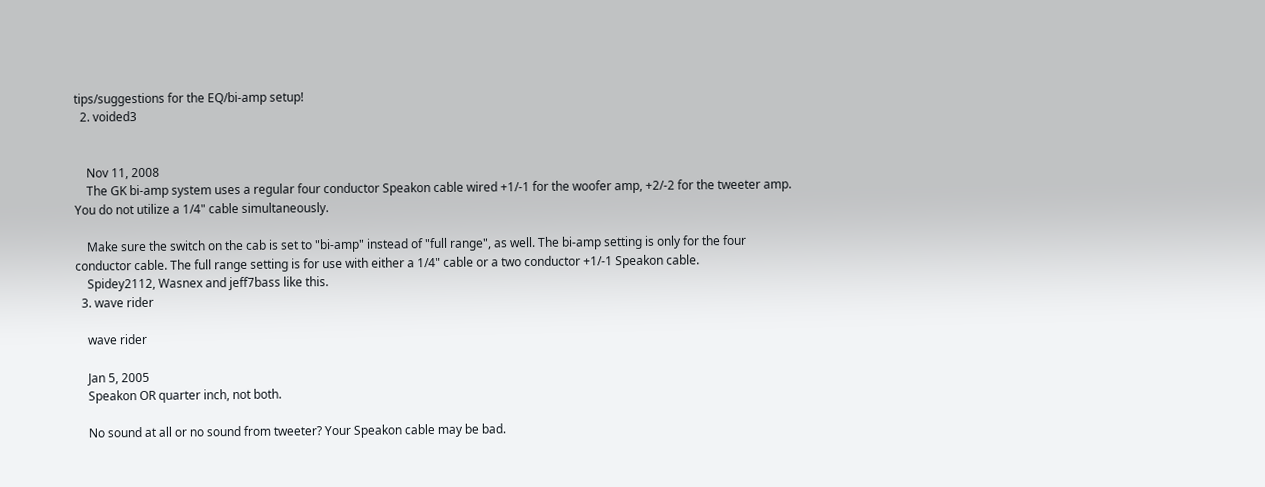tips/suggestions for the EQ/bi-amp setup!
  2. voided3


    Nov 11, 2008
    The GK bi-amp system uses a regular four conductor Speakon cable wired +1/-1 for the woofer amp, +2/-2 for the tweeter amp. You do not utilize a 1/4" cable simultaneously.

    Make sure the switch on the cab is set to "bi-amp" instead of "full range", as well. The bi-amp setting is only for the four conductor cable. The full range setting is for use with either a 1/4" cable or a two conductor +1/-1 Speakon cable.
    Spidey2112, Wasnex and jeff7bass like this.
  3. wave rider

    wave rider

    Jan 5, 2005
    Speakon OR quarter inch, not both.

    No sound at all or no sound from tweeter? Your Speakon cable may be bad.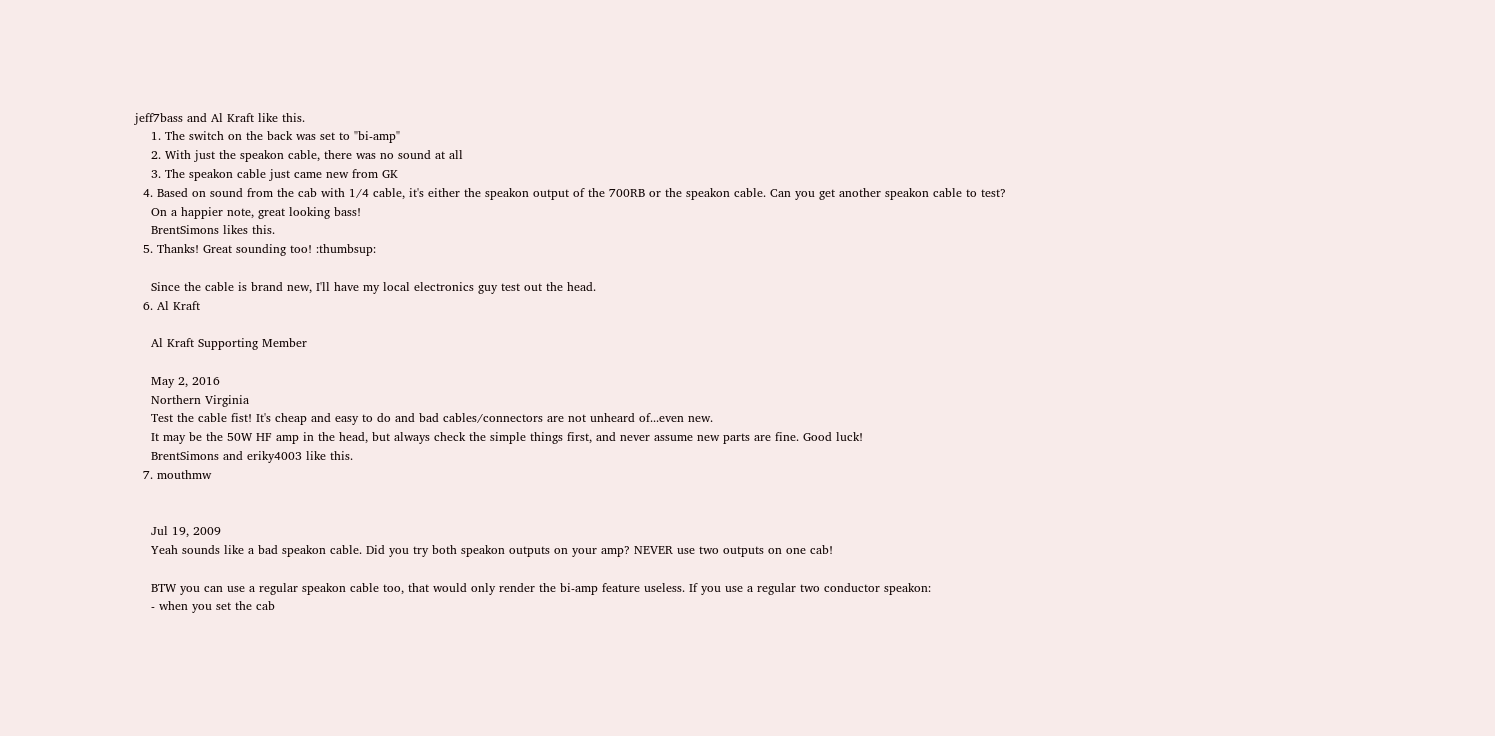jeff7bass and Al Kraft like this.
    1. The switch on the back was set to "bi-amp"
    2. With just the speakon cable, there was no sound at all
    3. The speakon cable just came new from GK
  4. Based on sound from the cab with 1/4 cable, it's either the speakon output of the 700RB or the speakon cable. Can you get another speakon cable to test?
    On a happier note, great looking bass!
    BrentSimons likes this.
  5. Thanks! Great sounding too! :thumbsup:

    Since the cable is brand new, I'll have my local electronics guy test out the head.
  6. Al Kraft

    Al Kraft Supporting Member

    May 2, 2016
    Northern Virginia
    Test the cable fist! It's cheap and easy to do and bad cables/connectors are not unheard of...even new.
    It may be the 50W HF amp in the head, but always check the simple things first, and never assume new parts are fine. Good luck!
    BrentSimons and eriky4003 like this.
  7. mouthmw


    Jul 19, 2009
    Yeah sounds like a bad speakon cable. Did you try both speakon outputs on your amp? NEVER use two outputs on one cab!

    BTW you can use a regular speakon cable too, that would only render the bi-amp feature useless. If you use a regular two conductor speakon:
    - when you set the cab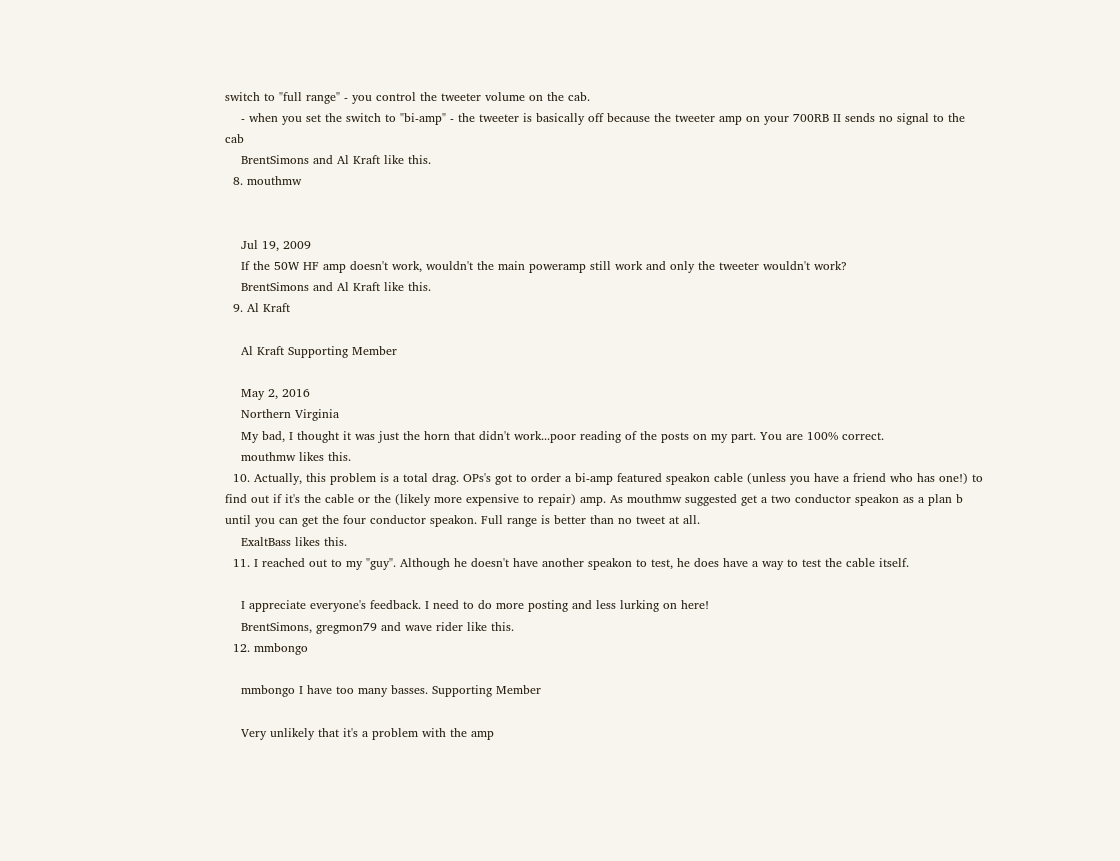switch to "full range" - you control the tweeter volume on the cab.
    - when you set the switch to "bi-amp" - the tweeter is basically off because the tweeter amp on your 700RB II sends no signal to the cab
    BrentSimons and Al Kraft like this.
  8. mouthmw


    Jul 19, 2009
    If the 50W HF amp doesn't work, wouldn't the main poweramp still work and only the tweeter wouldn't work?
    BrentSimons and Al Kraft like this.
  9. Al Kraft

    Al Kraft Supporting Member

    May 2, 2016
    Northern Virginia
    My bad, I thought it was just the horn that didn't work...poor reading of the posts on my part. You are 100% correct.
    mouthmw likes this.
  10. Actually, this problem is a total drag. OPs's got to order a bi-amp featured speakon cable (unless you have a friend who has one!) to find out if it's the cable or the (likely more expensive to repair) amp. As mouthmw suggested get a two conductor speakon as a plan b until you can get the four conductor speakon. Full range is better than no tweet at all.
    ExaltBass likes this.
  11. I reached out to my "guy". Although he doesn't have another speakon to test, he does have a way to test the cable itself.

    I appreciate everyone's feedback. I need to do more posting and less lurking on here!
    BrentSimons, gregmon79 and wave rider like this.
  12. mmbongo

    mmbongo I have too many basses. Supporting Member

    Very unlikely that it's a problem with the amp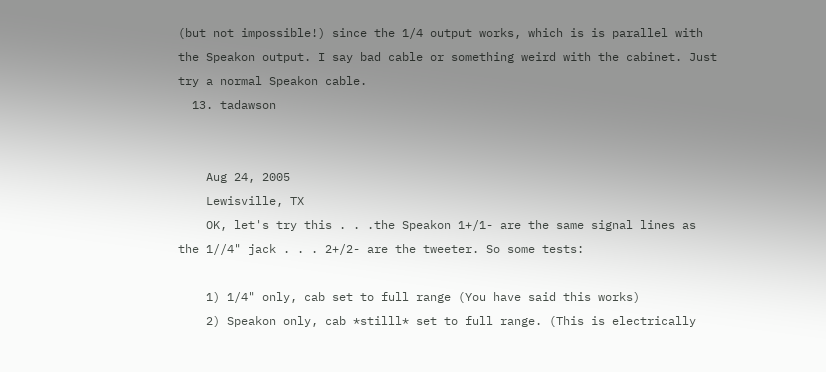(but not impossible!) since the 1/4 output works, which is is parallel with the Speakon output. I say bad cable or something weird with the cabinet. Just try a normal Speakon cable.
  13. tadawson


    Aug 24, 2005
    Lewisville, TX
    OK, let's try this . . .the Speakon 1+/1- are the same signal lines as the 1//4" jack . . . 2+/2- are the tweeter. So some tests:

    1) 1/4" only, cab set to full range (You have said this works)
    2) Speakon only, cab *stilll* set to full range. (This is electrically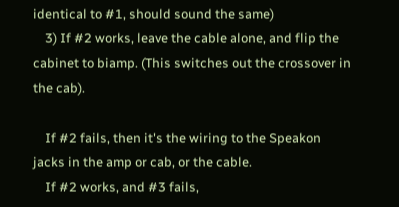identical to #1, should sound the same)
    3) If #2 works, leave the cable alone, and flip the cabinet to biamp. (This switches out the crossover in the cab).

    If #2 fails, then it's the wiring to the Speakon jacks in the amp or cab, or the cable.
    If #2 works, and #3 fails,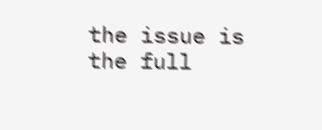the issue is the full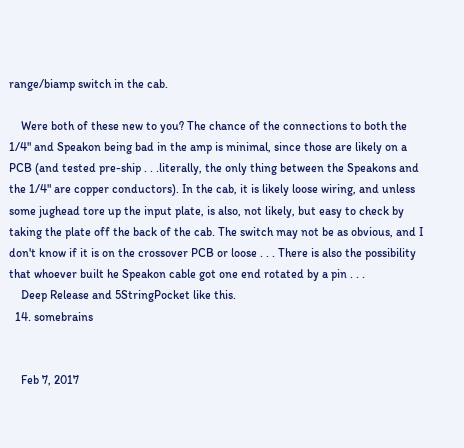range/biamp switch in the cab.

    Were both of these new to you? The chance of the connections to both the 1/4" and Speakon being bad in the amp is minimal, since those are likely on a PCB (and tested pre-ship . . .literally, the only thing between the Speakons and the 1/4" are copper conductors). In the cab, it is likely loose wiring, and unless some jughead tore up the input plate, is also, not likely, but easy to check by taking the plate off the back of the cab. The switch may not be as obvious, and I don't know if it is on the crossover PCB or loose . . . There is also the possibility that whoever built he Speakon cable got one end rotated by a pin . . .
    Deep Release and 5StringPocket like this.
  14. somebrains


    Feb 7, 2017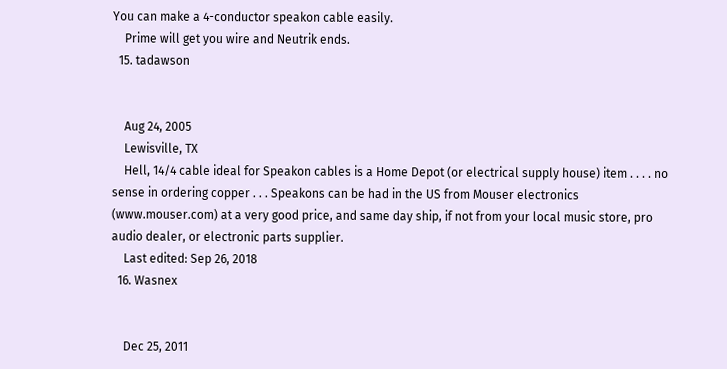You can make a 4-conductor speakon cable easily.
    Prime will get you wire and Neutrik ends.
  15. tadawson


    Aug 24, 2005
    Lewisville, TX
    Hell, 14/4 cable ideal for Speakon cables is a Home Depot (or electrical supply house) item . . . . no sense in ordering copper . . . Speakons can be had in the US from Mouser electronics (www.mouser.com) at a very good price, and same day ship, if not from your local music store, pro audio dealer, or electronic parts supplier.
    Last edited: Sep 26, 2018
  16. Wasnex


    Dec 25, 2011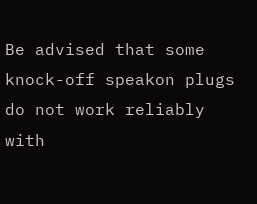Be advised that some knock-off speakon plugs do not work reliably with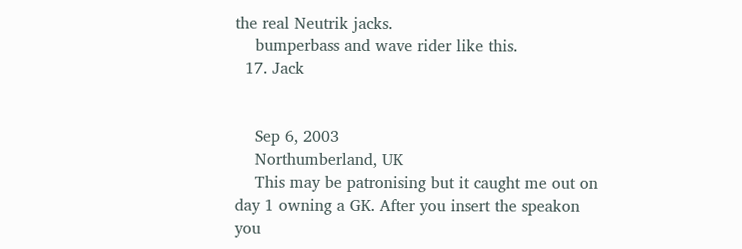the real Neutrik jacks.
    bumperbass and wave rider like this.
  17. Jack


    Sep 6, 2003
    Northumberland, UK
    This may be patronising but it caught me out on day 1 owning a GK. After you insert the speakon you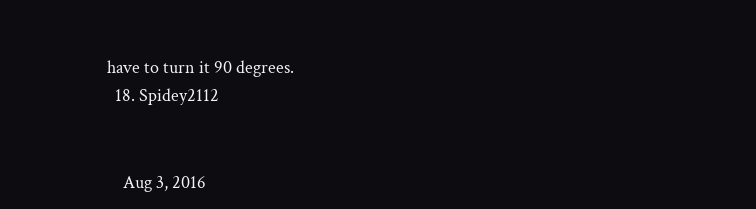have to turn it 90 degrees.
  18. Spidey2112


    Aug 3, 2016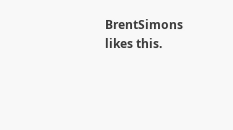BrentSimons likes this.